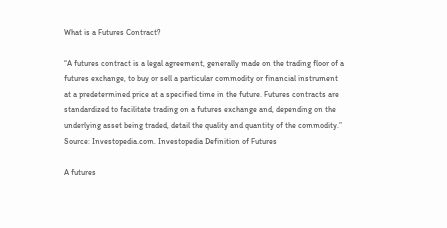What is a Futures Contract?

“A futures contract is a legal agreement, generally made on the trading floor of a futures exchange, to buy or sell a particular commodity or financial instrument at a predetermined price at a specified time in the future. Futures contracts are standardized to facilitate trading on a futures exchange and, depending on the underlying asset being traded, detail the quality and quantity of the commodity.” Source: Investopedia.com. Investopedia Definition of Futures

A futures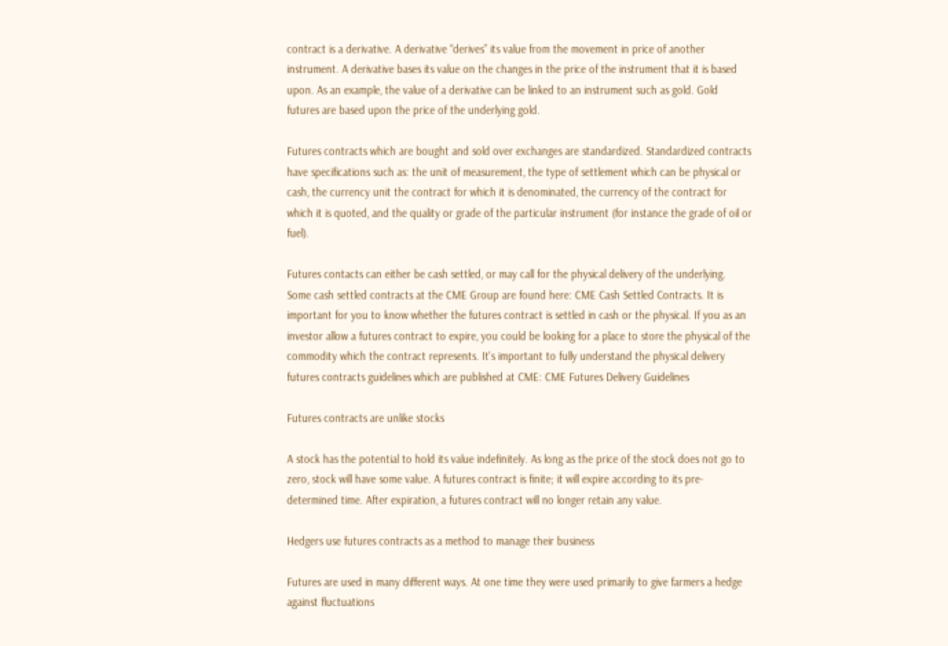contract is a derivative. A derivative “derives” its value from the movement in price of another instrument. A derivative bases its value on the changes in the price of the instrument that it is based upon. As an example, the value of a derivative can be linked to an instrument such as gold. Gold futures are based upon the price of the underlying gold.

Futures contracts which are bought and sold over exchanges are standardized. Standardized contracts have specifications such as: the unit of measurement, the type of settlement which can be physical or cash, the currency unit the contract for which it is denominated, the currency of the contract for which it is quoted, and the quality or grade of the particular instrument (for instance the grade of oil or fuel).

Futures contacts can either be cash settled, or may call for the physical delivery of the underlying. Some cash settled contracts at the CME Group are found here: CME Cash Settled Contracts. It is important for you to know whether the futures contract is settled in cash or the physical. If you as an investor allow a futures contract to expire, you could be looking for a place to store the physical of the commodity which the contract represents. It's important to fully understand the physical delivery futures contracts guidelines which are published at CME: CME Futures Delivery Guidelines

Futures contracts are unlike stocks

A stock has the potential to hold its value indefinitely. As long as the price of the stock does not go to zero, stock will have some value. A futures contract is finite; it will expire according to its pre-determined time. After expiration, a futures contract will no longer retain any value.

Hedgers use futures contracts as a method to manage their business

Futures are used in many different ways. At one time they were used primarily to give farmers a hedge against fluctuations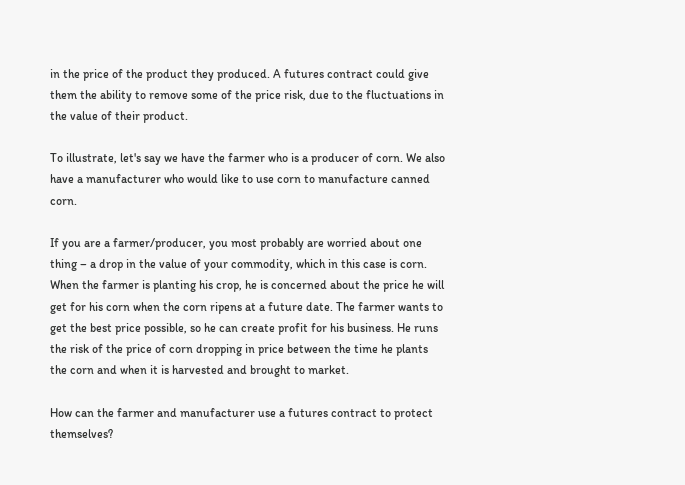in the price of the product they produced. A futures contract could give them the ability to remove some of the price risk, due to the fluctuations in the value of their product.

To illustrate, let's say we have the farmer who is a producer of corn. We also have a manufacturer who would like to use corn to manufacture canned corn.

If you are a farmer/producer, you most probably are worried about one thing – a drop in the value of your commodity, which in this case is corn. When the farmer is planting his crop, he is concerned about the price he will get for his corn when the corn ripens at a future date. The farmer wants to get the best price possible, so he can create profit for his business. He runs the risk of the price of corn dropping in price between the time he plants the corn and when it is harvested and brought to market.

How can the farmer and manufacturer use a futures contract to protect themselves?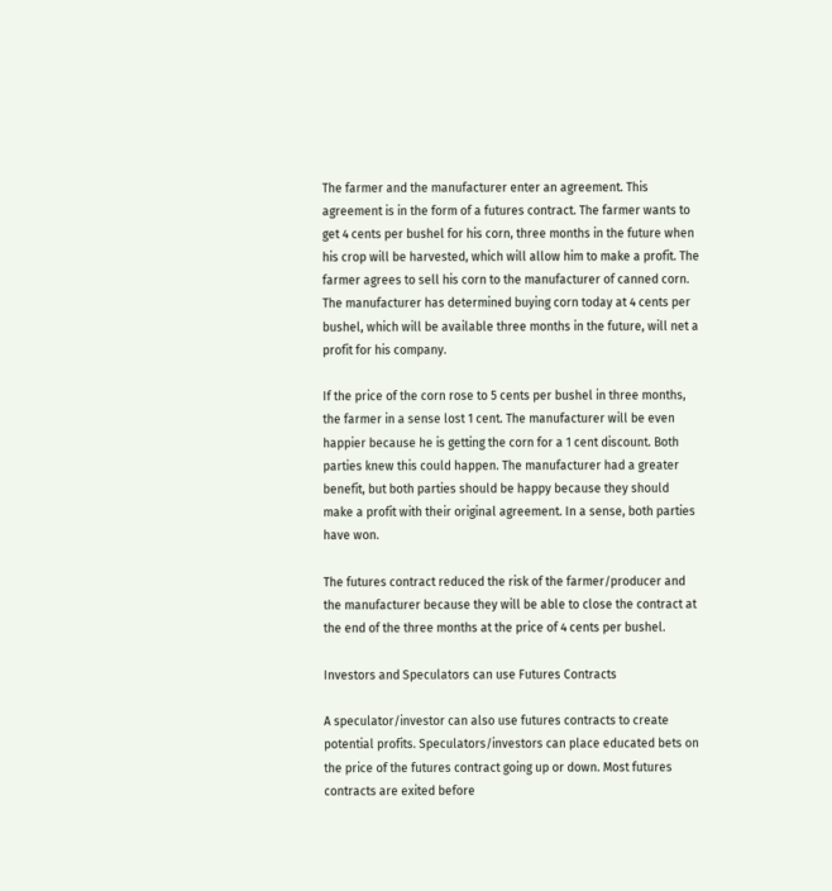The farmer and the manufacturer enter an agreement. This agreement is in the form of a futures contract. The farmer wants to get 4 cents per bushel for his corn, three months in the future when his crop will be harvested, which will allow him to make a profit. The farmer agrees to sell his corn to the manufacturer of canned corn. The manufacturer has determined buying corn today at 4 cents per bushel, which will be available three months in the future, will net a profit for his company.

If the price of the corn rose to 5 cents per bushel in three months, the farmer in a sense lost 1 cent. The manufacturer will be even happier because he is getting the corn for a 1 cent discount. Both parties knew this could happen. The manufacturer had a greater benefit, but both parties should be happy because they should make a profit with their original agreement. In a sense, both parties have won.

The futures contract reduced the risk of the farmer/producer and the manufacturer because they will be able to close the contract at the end of the three months at the price of 4 cents per bushel.

Investors and Speculators can use Futures Contracts

A speculator/investor can also use futures contracts to create potential profits. Speculators/investors can place educated bets on the price of the futures contract going up or down. Most futures contracts are exited before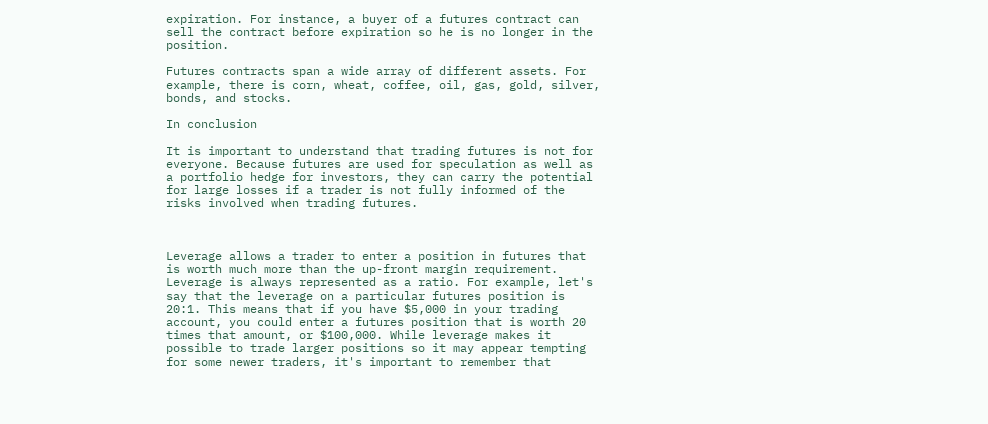expiration. For instance, a buyer of a futures contract can sell the contract before expiration so he is no longer in the position.

Futures contracts span a wide array of different assets. For example, there is corn, wheat, coffee, oil, gas, gold, silver, bonds, and stocks.

In conclusion

It is important to understand that trading futures is not for everyone. Because futures are used for speculation as well as a portfolio hedge for investors, they can carry the potential for large losses if a trader is not fully informed of the risks involved when trading futures.



Leverage allows a trader to enter a position in futures that is worth much more than the up-front margin requirement. Leverage is always represented as a ratio. For example, let's say that the leverage on a particular futures position is 20:1. This means that if you have $5,000 in your trading account, you could enter a futures position that is worth 20 times that amount, or $100,000. While leverage makes it possible to trade larger positions so it may appear tempting for some newer traders, it's important to remember that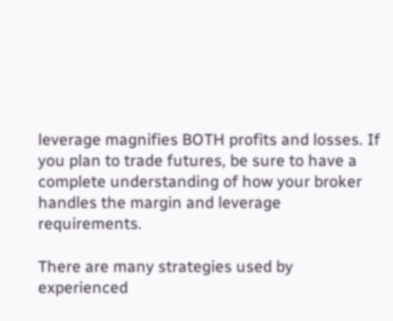leverage magnifies BOTH profits and losses. If you plan to trade futures, be sure to have a complete understanding of how your broker handles the margin and leverage requirements.

There are many strategies used by experienced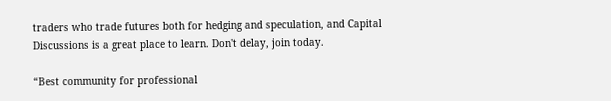traders who trade futures both for hedging and speculation, and Capital Discussions is a great place to learn. Don't delay, join today.

“Best community for professional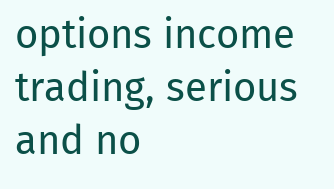options income trading, serious and no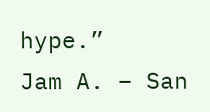hype.”
Jam A. – San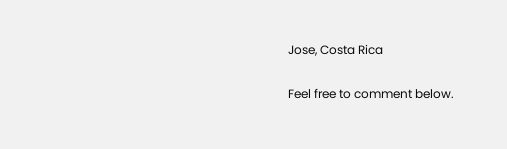Jose, Costa Rica

Feel free to comment below.